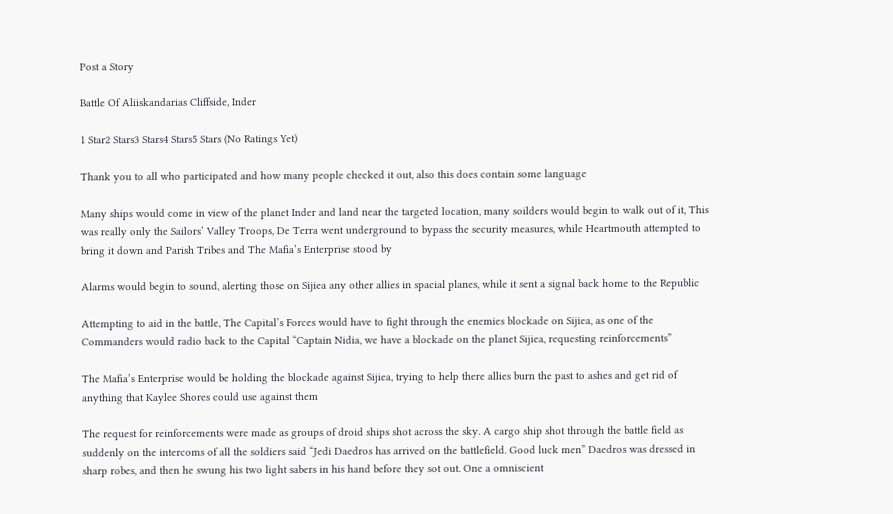Post a Story

Battle Of Aliiskandarias Cliffside, Inder

1 Star2 Stars3 Stars4 Stars5 Stars (No Ratings Yet)

Thank you to all who participated and how many people checked it out, also this does contain some language

Many ships would come in view of the planet Inder and land near the targeted location, many soilders would begin to walk out of it, This was really only the Sailors’ Valley Troops, De Terra went underground to bypass the security measures, while Heartmouth attempted to bring it down and Parish Tribes and The Mafia’s Enterprise stood by

Alarms would begin to sound, alerting those on Sijiea any other allies in spacial planes, while it sent a signal back home to the Republic

Attempting to aid in the battle, The Capital’s Forces would have to fight through the enemies blockade on Sijiea, as one of the Commanders would radio back to the Capital “Captain Nidia, we have a blockade on the planet Sijiea, requesting reinforcements”

The Mafia’s Enterprise would be holding the blockade against Sijiea, trying to help there allies burn the past to ashes and get rid of anything that Kaylee Shores could use against them

The request for reinforcements were made as groups of droid ships shot across the sky. A cargo ship shot through the battle field as suddenly on the intercoms of all the soldiers said “Jedi Daedros has arrived on the battlefield. Good luck men” Daedros was dressed in sharp robes, and then he swung his two light sabers in his hand before they sot out. One a omniscient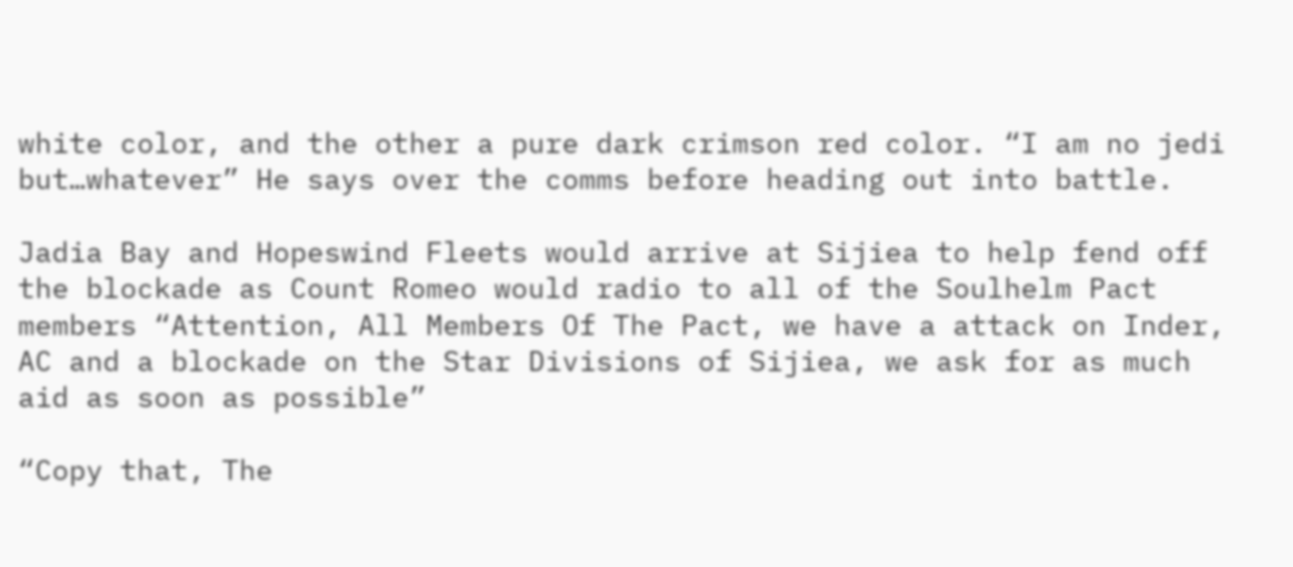white color, and the other a pure dark crimson red color. “I am no jedi but…whatever” He says over the comms before heading out into battle.

Jadia Bay and Hopeswind Fleets would arrive at Sijiea to help fend off the blockade as Count Romeo would radio to all of the Soulhelm Pact members “Attention, All Members Of The Pact, we have a attack on Inder, AC and a blockade on the Star Divisions of Sijiea, we ask for as much aid as soon as possible”

“Copy that, The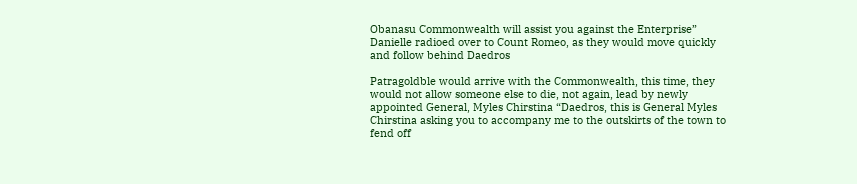Obanasu Commonwealth will assist you against the Enterprise” Danielle radioed over to Count Romeo, as they would move quickly and follow behind Daedros

Patragoldble would arrive with the Commonwealth, this time, they would not allow someone else to die, not again, lead by newly appointed General, Myles Chirstina “Daedros, this is General Myles Chirstina asking you to accompany me to the outskirts of the town to fend off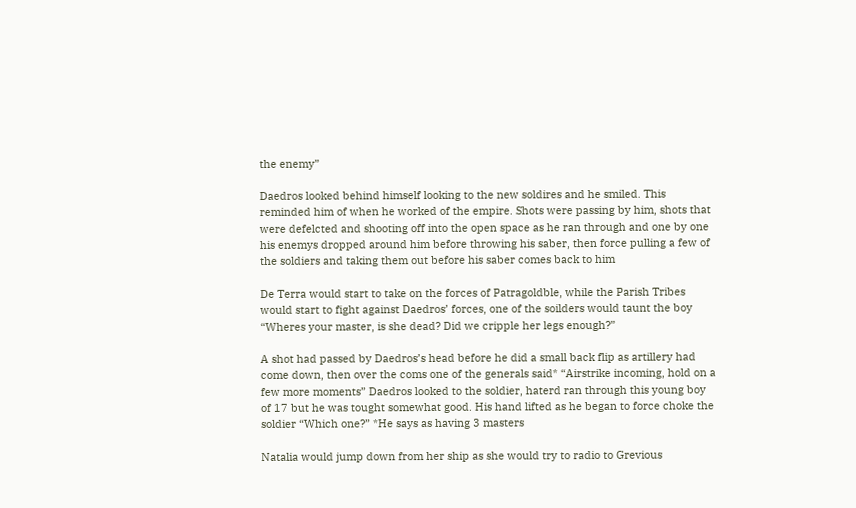the enemy”

Daedros looked behind himself looking to the new soldires and he smiled. This reminded him of when he worked of the empire. Shots were passing by him, shots that were defelcted and shooting off into the open space as he ran through and one by one his enemys dropped around him before throwing his saber, then force pulling a few of the soldiers and taking them out before his saber comes back to him

De Terra would start to take on the forces of Patragoldble, while the Parish Tribes would start to fight against Daedros’ forces, one of the soilders would taunt the boy “Wheres your master, is she dead? Did we cripple her legs enough?”

A shot had passed by Daedros’s head before he did a small back flip as artillery had come down, then over the coms one of the generals said* “Airstrike incoming, hold on a few more moments” Daedros looked to the soldier, haterd ran through this young boy of 17 but he was tought somewhat good. His hand lifted as he began to force choke the soldier “Which one?” *He says as having 3 masters

Natalia would jump down from her ship as she would try to radio to Grevious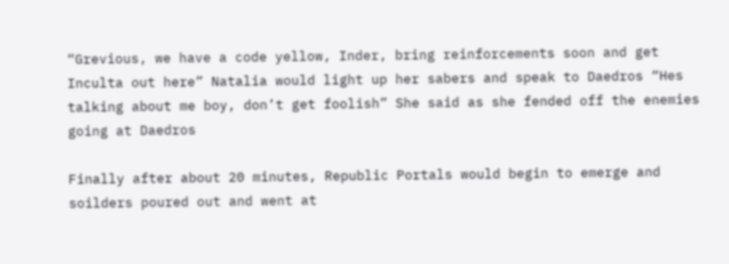“Grevious, we have a code yellow, Inder, bring reinforcements soon and get Inculta out here” Natalia would light up her sabers and speak to Daedros “Hes talking about me boy, don’t get foolish” She said as she fended off the enemies going at Daedros

Finally after about 20 minutes, Republic Portals would begin to emerge and soilders poured out and went at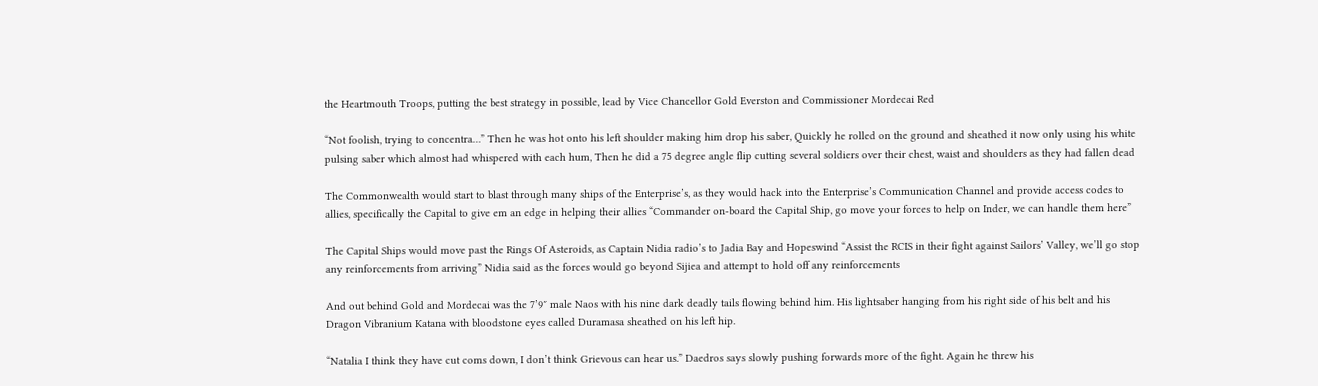the Heartmouth Troops, putting the best strategy in possible, lead by Vice Chancellor Gold Everston and Commissioner Mordecai Red

“Not foolish, trying to concentra…” Then he was hot onto his left shoulder making him drop his saber, Quickly he rolled on the ground and sheathed it now only using his white pulsing saber which almost had whispered with each hum, Then he did a 75 degree angle flip cutting several soldiers over their chest, waist and shoulders as they had fallen dead

The Commonwealth would start to blast through many ships of the Enterprise’s, as they would hack into the Enterprise’s Communication Channel and provide access codes to allies, specifically the Capital to give em an edge in helping their allies “Commander on-board the Capital Ship, go move your forces to help on Inder, we can handle them here”

The Capital Ships would move past the Rings Of Asteroids, as Captain Nidia radio’s to Jadia Bay and Hopeswind “Assist the RCIS in their fight against Sailors’ Valley, we’ll go stop any reinforcements from arriving” Nidia said as the forces would go beyond Sijiea and attempt to hold off any reinforcements

And out behind Gold and Mordecai was the 7’9″ male Naos with his nine dark deadly tails flowing behind him. His lightsaber hanging from his right side of his belt and his Dragon Vibranium Katana with bloodstone eyes called Duramasa sheathed on his left hip.

“Natalia I think they have cut coms down, I don’t think Grievous can hear us.” Daedros says slowly pushing forwards more of the fight. Again he threw his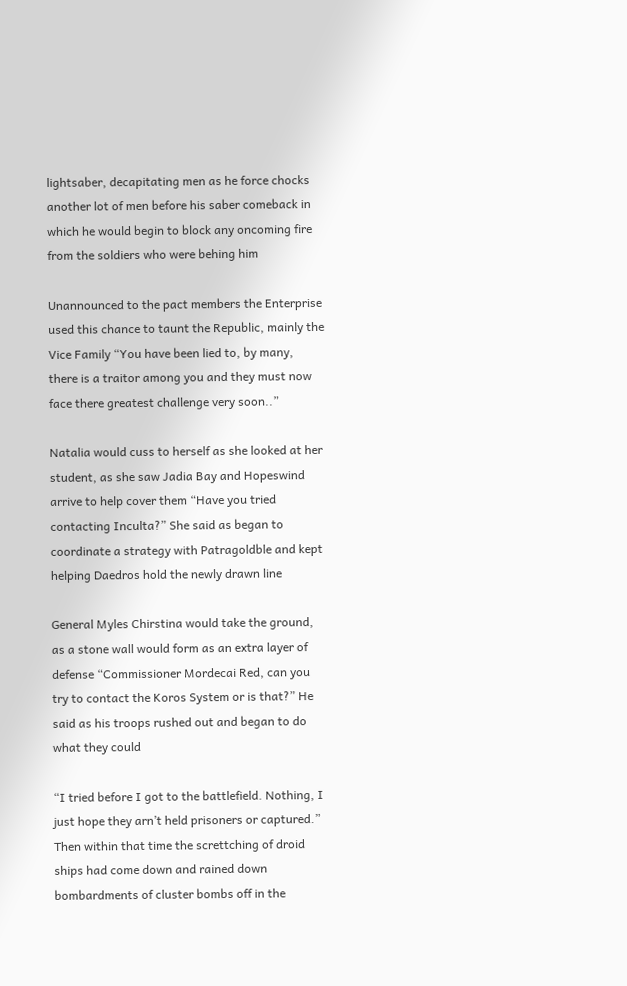lightsaber, decapitating men as he force chocks another lot of men before his saber comeback in which he would begin to block any oncoming fire from the soldiers who were behing him

Unannounced to the pact members the Enterprise used this chance to taunt the Republic, mainly the Vice Family “You have been lied to, by many, there is a traitor among you and they must now face there greatest challenge very soon..”

Natalia would cuss to herself as she looked at her student, as she saw Jadia Bay and Hopeswind arrive to help cover them “Have you tried contacting Inculta?” She said as began to coordinate a strategy with Patragoldble and kept helping Daedros hold the newly drawn line

General Myles Chirstina would take the ground, as a stone wall would form as an extra layer of defense “Commissioner Mordecai Red, can you try to contact the Koros System or is that?” He said as his troops rushed out and began to do what they could

“I tried before I got to the battlefield. Nothing, I just hope they arn’t held prisoners or captured.” Then within that time the screttching of droid ships had come down and rained down bombardments of cluster bombs off in the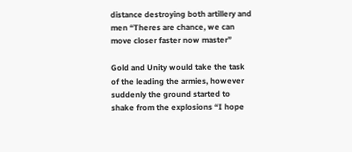distance destroying both artillery and men “Theres are chance, we can move closer faster now master”

Gold and Unity would take the task of the leading the armies, however suddenly the ground started to shake from the explosions “I hope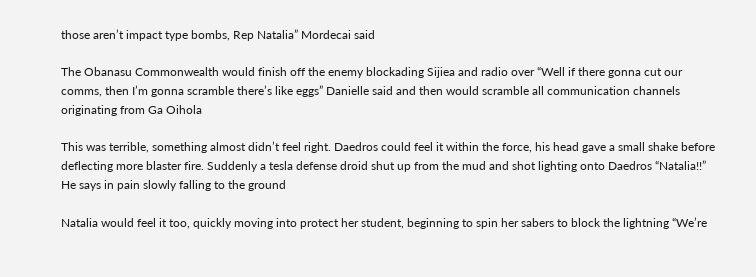those aren’t impact type bombs, Rep Natalia” Mordecai said

The Obanasu Commonwealth would finish off the enemy blockading Sijiea and radio over “Well if there gonna cut our comms, then I’m gonna scramble there’s like eggs” Danielle said and then would scramble all communication channels originating from Ga Oihola

This was terrible, something almost didn’t feel right. Daedros could feel it within the force, his head gave a small shake before deflecting more blaster fire. Suddenly a tesla defense droid shut up from the mud and shot lighting onto Daedros “Natalia!!” He says in pain slowly falling to the ground

Natalia would feel it too, quickly moving into protect her student, beginning to spin her sabers to block the lightning “We’re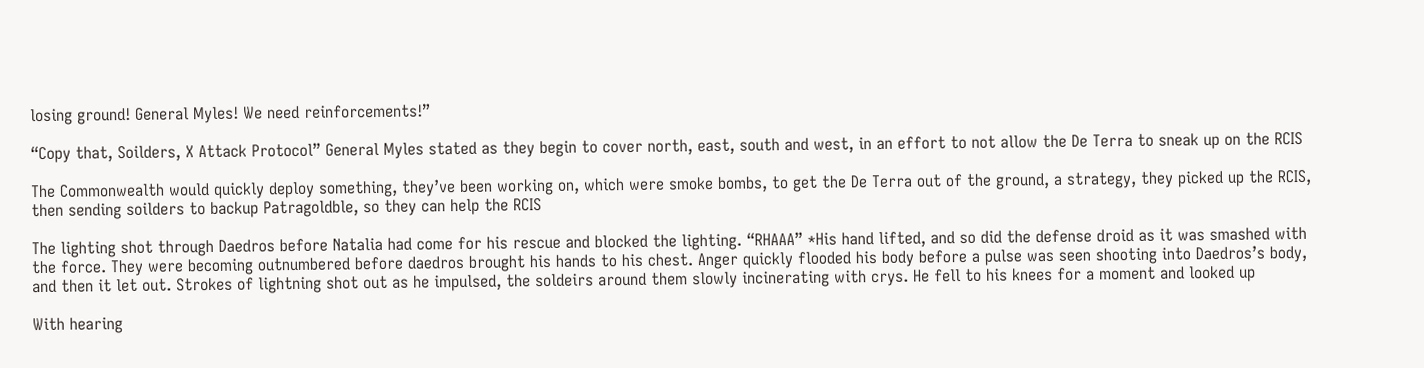losing ground! General Myles! We need reinforcements!”

“Copy that, Soilders, X Attack Protocol” General Myles stated as they begin to cover north, east, south and west, in an effort to not allow the De Terra to sneak up on the RCIS

The Commonwealth would quickly deploy something, they’ve been working on, which were smoke bombs, to get the De Terra out of the ground, a strategy, they picked up the RCIS, then sending soilders to backup Patragoldble, so they can help the RCIS

The lighting shot through Daedros before Natalia had come for his rescue and blocked the lighting. “RHAAA” *His hand lifted, and so did the defense droid as it was smashed with the force. They were becoming outnumbered before daedros brought his hands to his chest. Anger quickly flooded his body before a pulse was seen shooting into Daedros’s body, and then it let out. Strokes of lightning shot out as he impulsed, the soldeirs around them slowly incinerating with crys. He fell to his knees for a moment and looked up

With hearing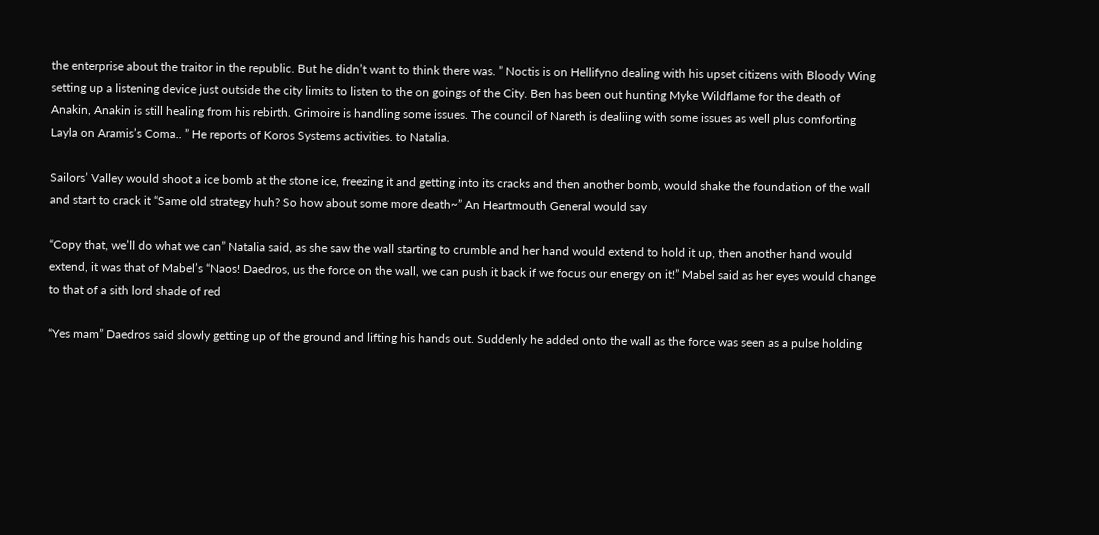the enterprise about the traitor in the republic. But he didn’t want to think there was. ” Noctis is on Hellifyno dealing with his upset citizens with Bloody Wing setting up a listening device just outside the city limits to listen to the on goings of the City. Ben has been out hunting Myke Wildflame for the death of Anakin, Anakin is still healing from his rebirth. Grimoire is handling some issues. The council of Nareth is dealiing with some issues as well plus comforting Layla on Aramis’s Coma.. ” He reports of Koros Systems activities. to Natalia.

Sailors’ Valley would shoot a ice bomb at the stone ice, freezing it and getting into its cracks and then another bomb, would shake the foundation of the wall and start to crack it “Same old strategy huh? So how about some more death~” An Heartmouth General would say

“Copy that, we’ll do what we can” Natalia said, as she saw the wall starting to crumble and her hand would extend to hold it up, then another hand would extend, it was that of Mabel’s “Naos! Daedros, us the force on the wall, we can push it back if we focus our energy on it!” Mabel said as her eyes would change to that of a sith lord shade of red

“Yes mam” Daedros said slowly getting up of the ground and lifting his hands out. Suddenly he added onto the wall as the force was seen as a pulse holding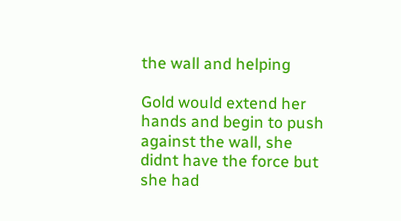the wall and helping

Gold would extend her hands and begin to push against the wall, she didnt have the force but she had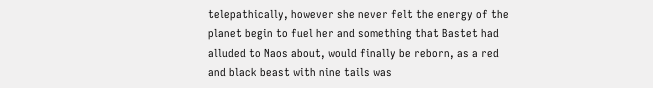telepathically, however she never felt the energy of the planet begin to fuel her and something that Bastet had alluded to Naos about, would finally be reborn, as a red and black beast with nine tails was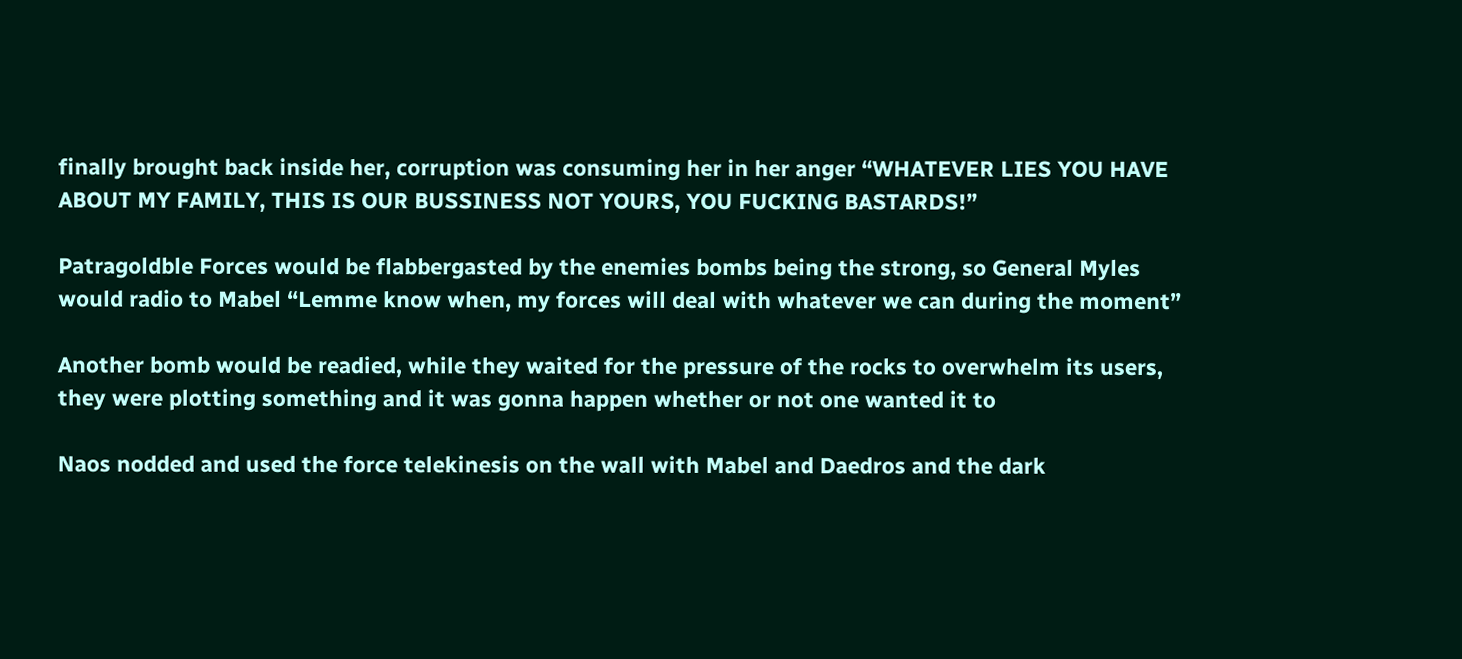finally brought back inside her, corruption was consuming her in her anger “WHATEVER LIES YOU HAVE ABOUT MY FAMILY, THIS IS OUR BUSSINESS NOT YOURS, YOU FUCKING BASTARDS!”

Patragoldble Forces would be flabbergasted by the enemies bombs being the strong, so General Myles would radio to Mabel “Lemme know when, my forces will deal with whatever we can during the moment”

Another bomb would be readied, while they waited for the pressure of the rocks to overwhelm its users, they were plotting something and it was gonna happen whether or not one wanted it to

Naos nodded and used the force telekinesis on the wall with Mabel and Daedros and the dark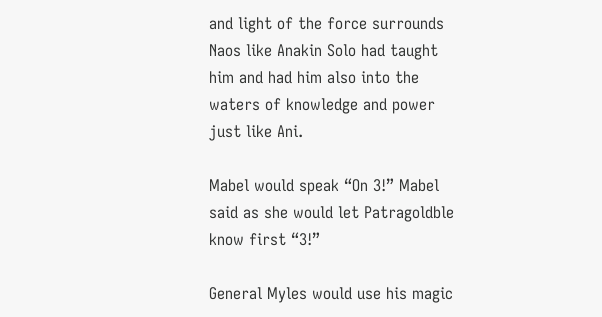and light of the force surrounds Naos like Anakin Solo had taught him and had him also into the waters of knowledge and power just like Ani.

Mabel would speak “On 3!” Mabel said as she would let Patragoldble know first “3!”

General Myles would use his magic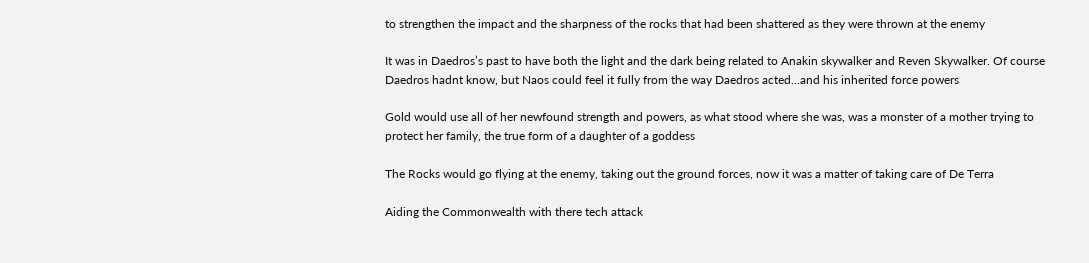to strengthen the impact and the sharpness of the rocks that had been shattered as they were thrown at the enemy

It was in Daedros’s past to have both the light and the dark being related to Anakin skywalker and Reven Skywalker. Of course Daedros hadnt know, but Naos could feel it fully from the way Daedros acted…and his inherited force powers

Gold would use all of her newfound strength and powers, as what stood where she was, was a monster of a mother trying to protect her family, the true form of a daughter of a goddess

The Rocks would go flying at the enemy, taking out the ground forces, now it was a matter of taking care of De Terra

Aiding the Commonwealth with there tech attack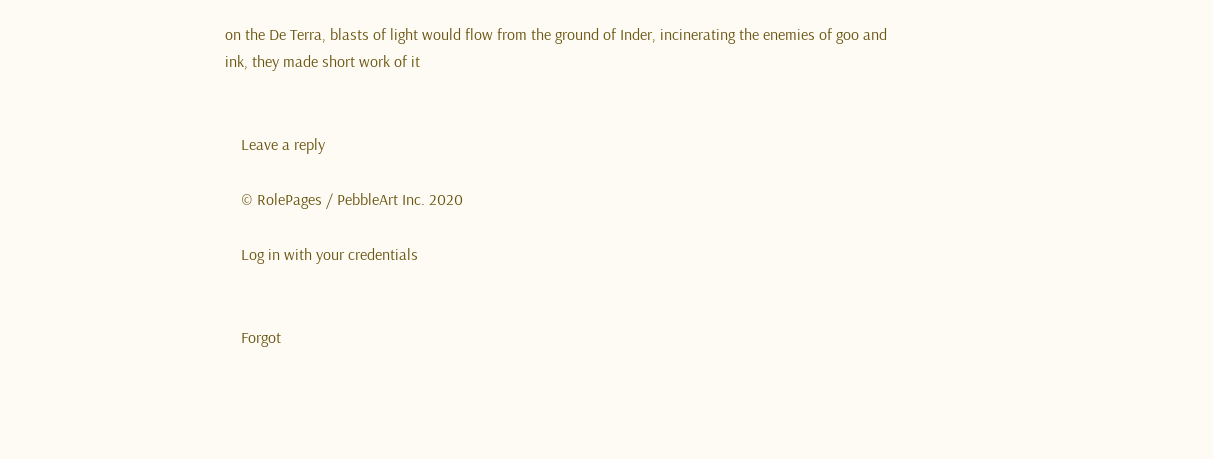on the De Terra, blasts of light would flow from the ground of Inder, incinerating the enemies of goo and ink, they made short work of it


    Leave a reply

    © RolePages / PebbleArt Inc. 2020

    Log in with your credentials


    Forgot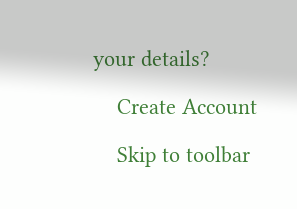your details?

    Create Account

    Skip to toolbar